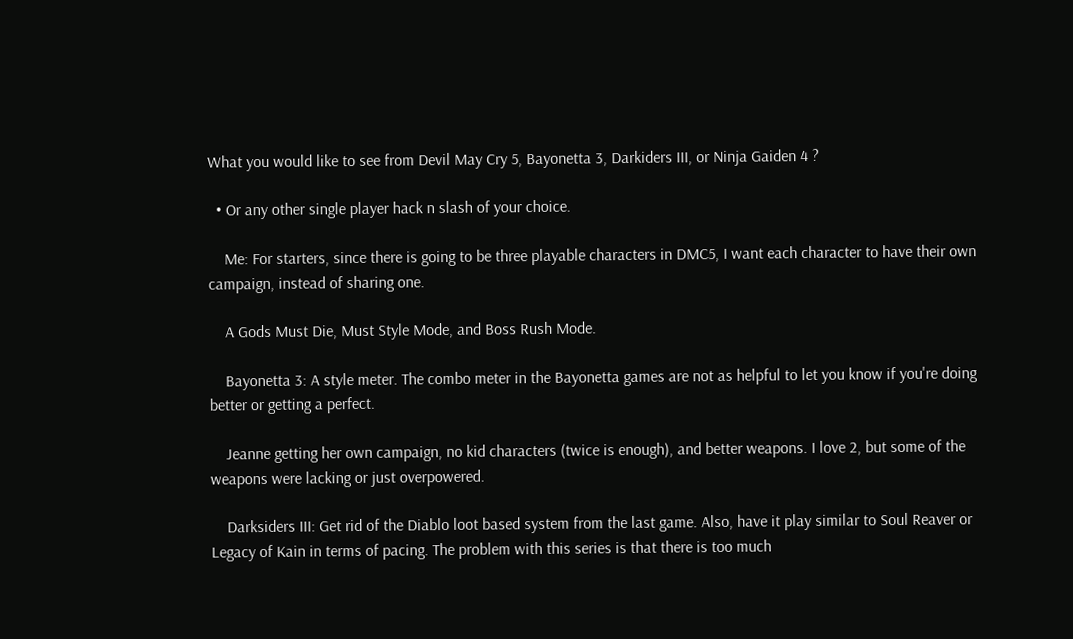What you would like to see from Devil May Cry 5, Bayonetta 3, Darkiders III, or Ninja Gaiden 4 ?

  • Or any other single player hack n slash of your choice.

    Me: For starters, since there is going to be three playable characters in DMC5, I want each character to have their own campaign, instead of sharing one.

    A Gods Must Die, Must Style Mode, and Boss Rush Mode.

    Bayonetta 3: A style meter. The combo meter in the Bayonetta games are not as helpful to let you know if you're doing better or getting a perfect.

    Jeanne getting her own campaign, no kid characters (twice is enough), and better weapons. I love 2, but some of the weapons were lacking or just overpowered.

    Darksiders III: Get rid of the Diablo loot based system from the last game. Also, have it play similar to Soul Reaver or Legacy of Kain in terms of pacing. The problem with this series is that there is too much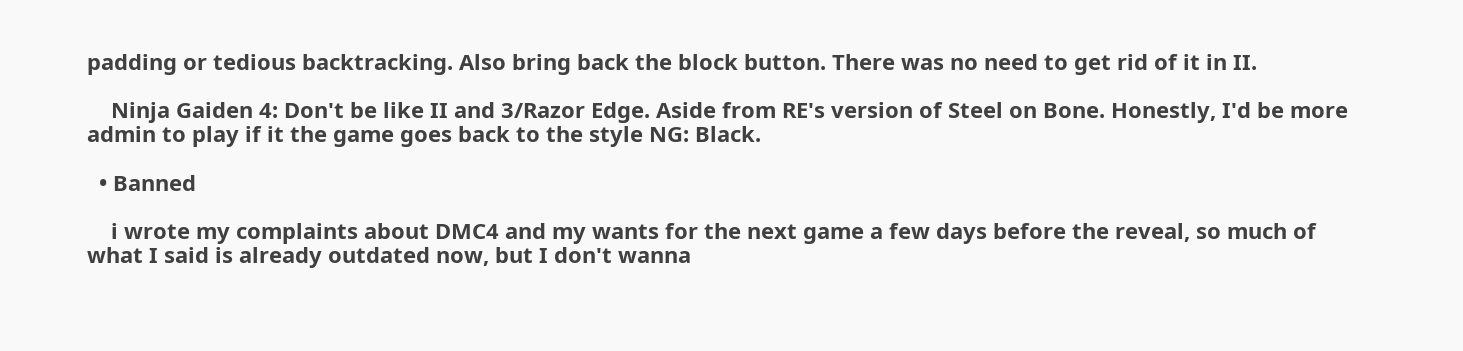padding or tedious backtracking. Also bring back the block button. There was no need to get rid of it in II.

    Ninja Gaiden 4: Don't be like II and 3/Razor Edge. Aside from RE's version of Steel on Bone. Honestly, I'd be more admin to play if it the game goes back to the style NG: Black.

  • Banned

    i wrote my complaints about DMC4 and my wants for the next game a few days before the reveal, so much of what I said is already outdated now, but I don't wanna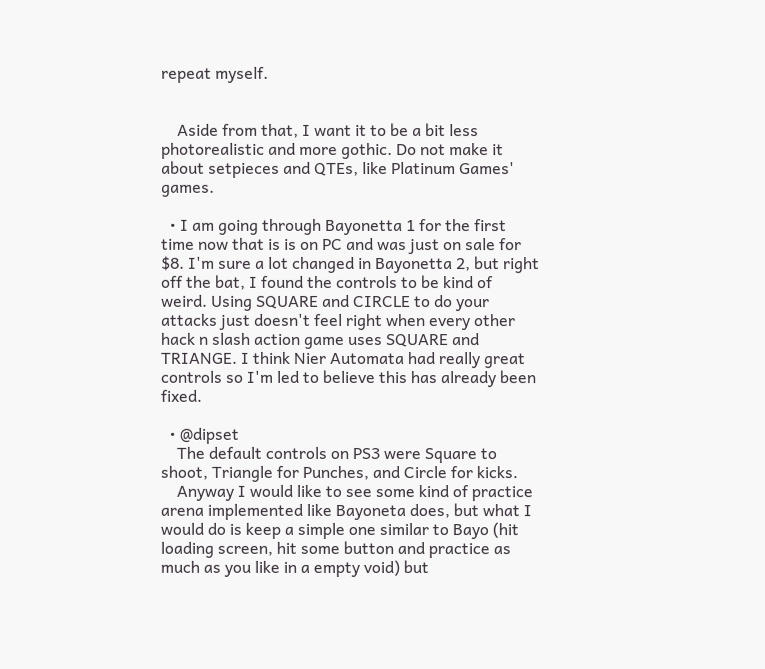repeat myself.


    Aside from that, I want it to be a bit less photorealistic and more gothic. Do not make it about setpieces and QTEs, like Platinum Games' games.

  • I am going through Bayonetta 1 for the first time now that is is on PC and was just on sale for $8. I'm sure a lot changed in Bayonetta 2, but right off the bat, I found the controls to be kind of weird. Using SQUARE and CIRCLE to do your attacks just doesn't feel right when every other hack n slash action game uses SQUARE and TRIANGE. I think Nier Automata had really great controls so I'm led to believe this has already been fixed.

  • @dipset
    The default controls on PS3 were Square to shoot, Triangle for Punches, and Circle for kicks.
    Anyway I would like to see some kind of practice arena implemented like Bayoneta does, but what I would do is keep a simple one similar to Bayo (hit loading screen, hit some button and practice as much as you like in a empty void) but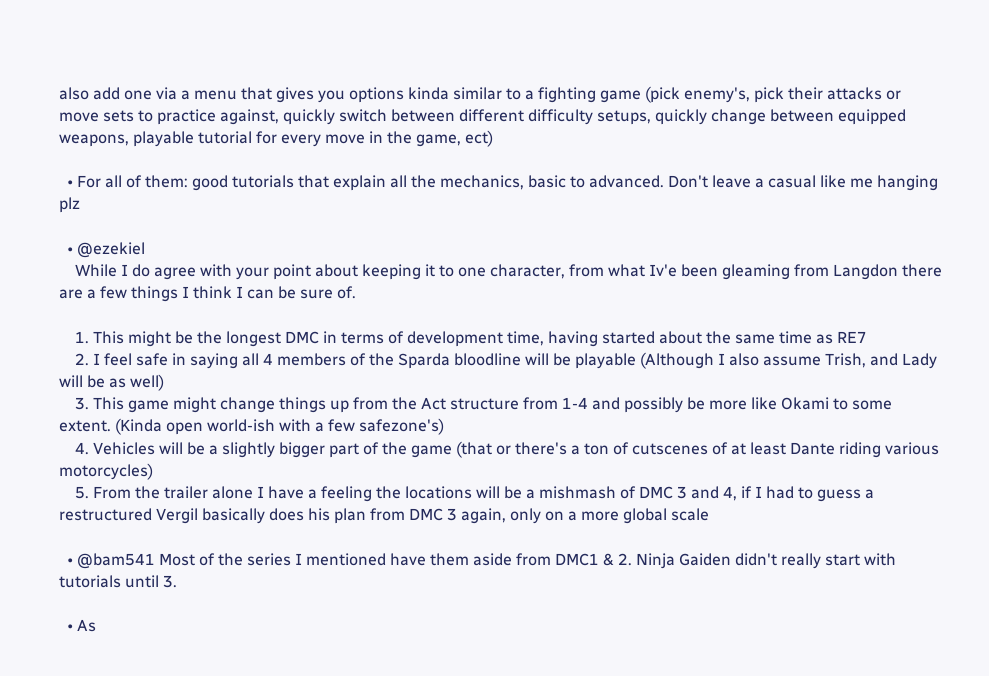also add one via a menu that gives you options kinda similar to a fighting game (pick enemy's, pick their attacks or move sets to practice against, quickly switch between different difficulty setups, quickly change between equipped weapons, playable tutorial for every move in the game, ect)

  • For all of them: good tutorials that explain all the mechanics, basic to advanced. Don't leave a casual like me hanging plz

  • @ezekiel
    While I do agree with your point about keeping it to one character, from what Iv'e been gleaming from Langdon there are a few things I think I can be sure of.

    1. This might be the longest DMC in terms of development time, having started about the same time as RE7
    2. I feel safe in saying all 4 members of the Sparda bloodline will be playable (Although I also assume Trish, and Lady will be as well)
    3. This game might change things up from the Act structure from 1-4 and possibly be more like Okami to some extent. (Kinda open world-ish with a few safezone's)
    4. Vehicles will be a slightly bigger part of the game (that or there's a ton of cutscenes of at least Dante riding various motorcycles)
    5. From the trailer alone I have a feeling the locations will be a mishmash of DMC 3 and 4, if I had to guess a restructured Vergil basically does his plan from DMC 3 again, only on a more global scale

  • @bam541 Most of the series I mentioned have them aside from DMC1 & 2. Ninja Gaiden didn't really start with tutorials until 3.

  • As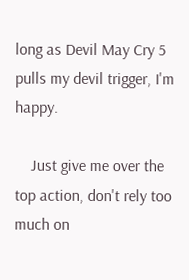long as Devil May Cry 5 pulls my devil trigger, I'm happy.

    Just give me over the top action, don't rely too much on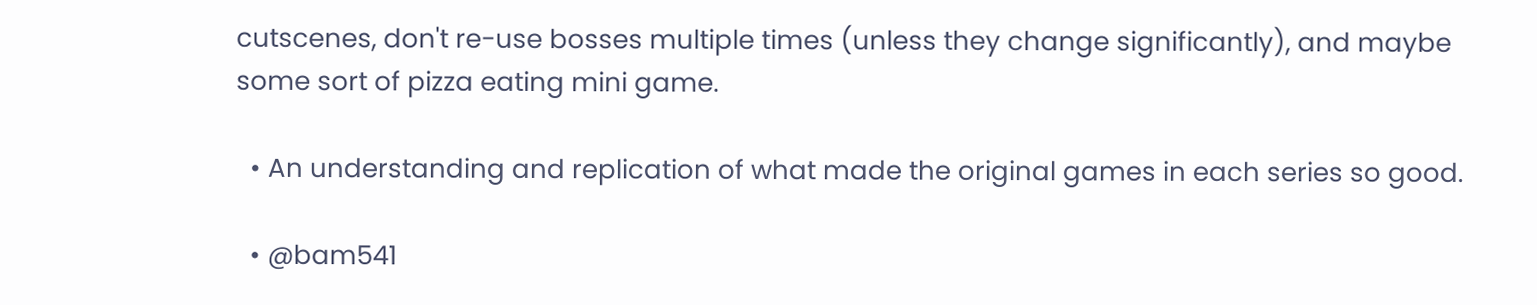cutscenes, don't re-use bosses multiple times (unless they change significantly), and maybe some sort of pizza eating mini game.

  • An understanding and replication of what made the original games in each series so good.

  • @bam541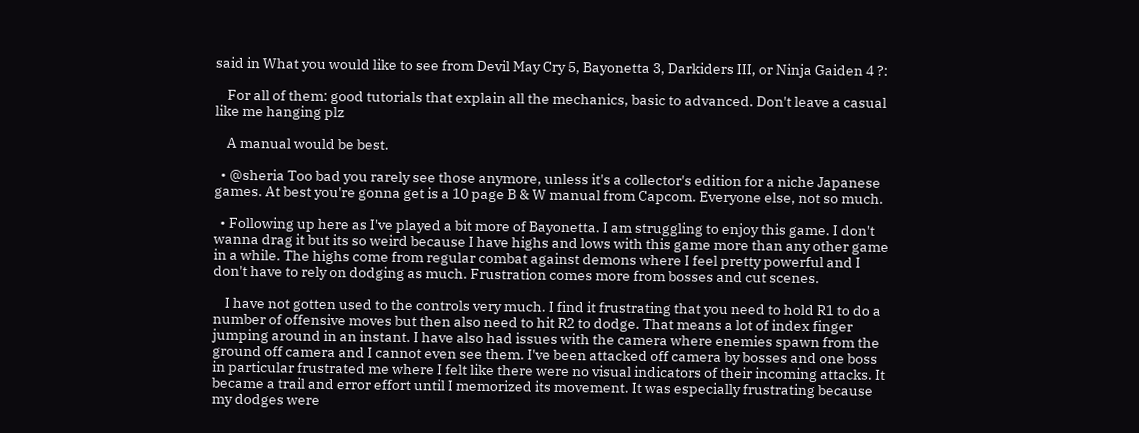said in What you would like to see from Devil May Cry 5, Bayonetta 3, Darkiders III, or Ninja Gaiden 4 ?:

    For all of them: good tutorials that explain all the mechanics, basic to advanced. Don't leave a casual like me hanging plz

    A manual would be best.

  • @sheria Too bad you rarely see those anymore, unless it's a collector's edition for a niche Japanese games. At best you're gonna get is a 10 page B & W manual from Capcom. Everyone else, not so much.

  • Following up here as I've played a bit more of Bayonetta. I am struggling to enjoy this game. I don't wanna drag it but its so weird because I have highs and lows with this game more than any other game in a while. The highs come from regular combat against demons where I feel pretty powerful and I don't have to rely on dodging as much. Frustration comes more from bosses and cut scenes.

    I have not gotten used to the controls very much. I find it frustrating that you need to hold R1 to do a number of offensive moves but then also need to hit R2 to dodge. That means a lot of index finger jumping around in an instant. I have also had issues with the camera where enemies spawn from the ground off camera and I cannot even see them. I've been attacked off camera by bosses and one boss in particular frustrated me where I felt like there were no visual indicators of their incoming attacks. It became a trail and error effort until I memorized its movement. It was especially frustrating because my dodges were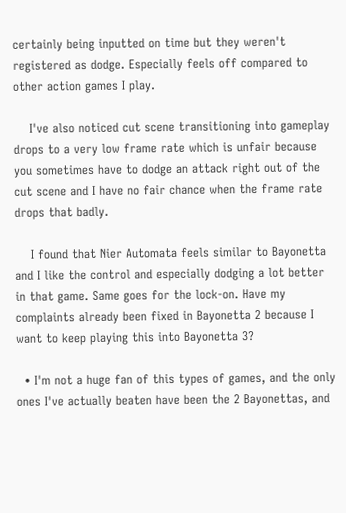certainly being inputted on time but they weren't registered as dodge. Especially feels off compared to other action games I play.

    I've also noticed cut scene transitioning into gameplay drops to a very low frame rate which is unfair because you sometimes have to dodge an attack right out of the cut scene and I have no fair chance when the frame rate drops that badly.

    I found that Nier Automata feels similar to Bayonetta and I like the control and especially dodging a lot better in that game. Same goes for the lock-on. Have my complaints already been fixed in Bayonetta 2 because I want to keep playing this into Bayonetta 3?

  • I'm not a huge fan of this types of games, and the only ones I've actually beaten have been the 2 Bayonettas, and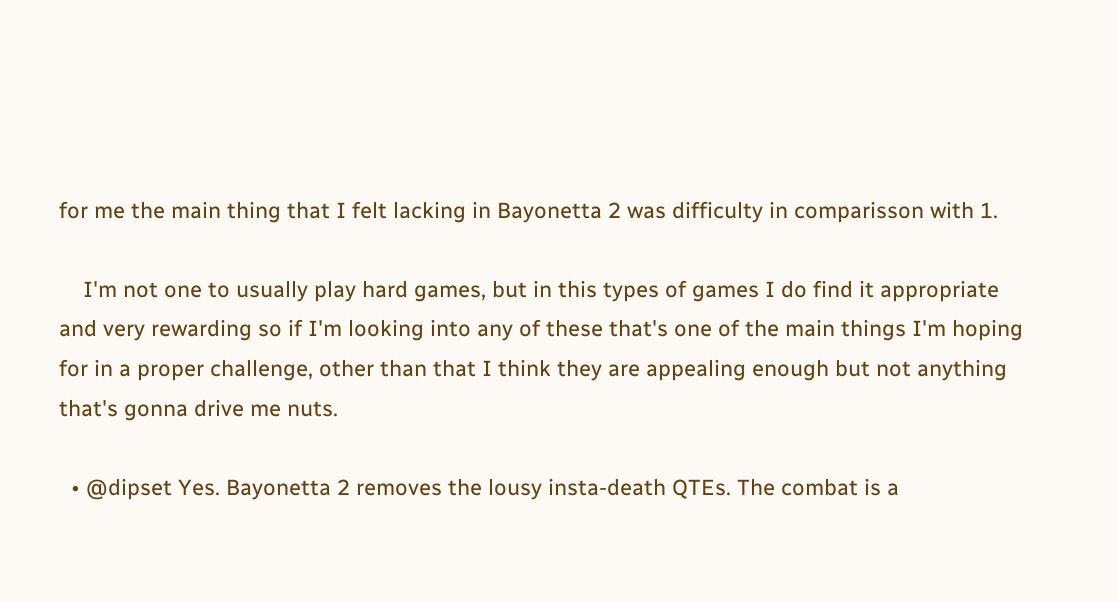for me the main thing that I felt lacking in Bayonetta 2 was difficulty in comparisson with 1.

    I'm not one to usually play hard games, but in this types of games I do find it appropriate and very rewarding so if I'm looking into any of these that's one of the main things I'm hoping for in a proper challenge, other than that I think they are appealing enough but not anything that's gonna drive me nuts.

  • @dipset Yes. Bayonetta 2 removes the lousy insta-death QTEs. The combat is a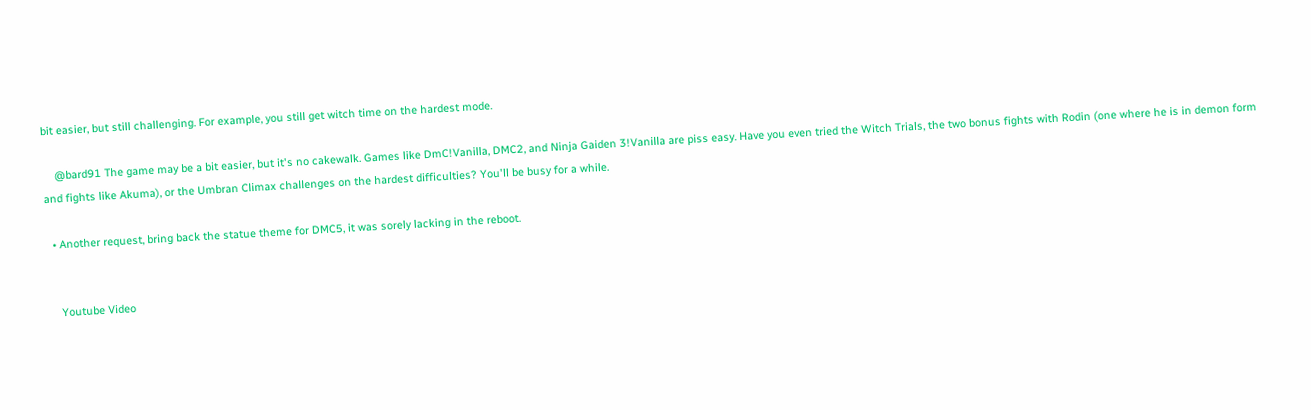bit easier, but still challenging. For example, you still get witch time on the hardest mode.

    @bard91 The game may be a bit easier, but it's no cakewalk. Games like DmC!Vanilla, DMC2, and Ninja Gaiden 3!Vanilla are piss easy. Have you even tried the Witch Trials, the two bonus fights with Rodin (one where he is in demon form and fights like Akuma), or the Umbran Climax challenges on the hardest difficulties? You'll be busy for a while.

  • Another request, bring back the statue theme for DMC5, it was sorely lacking in the reboot.


    Youtube Video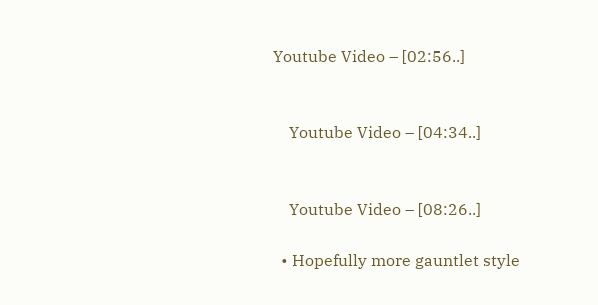Youtube Video – [02:56..]


    Youtube Video – [04:34..]


    Youtube Video – [08:26..]

  • Hopefully more gauntlet style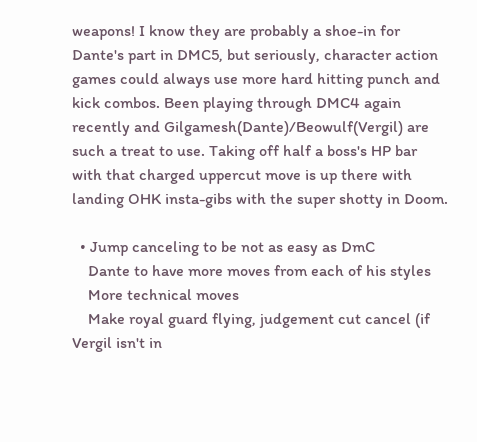weapons! I know they are probably a shoe-in for Dante's part in DMC5, but seriously, character action games could always use more hard hitting punch and kick combos. Been playing through DMC4 again recently and Gilgamesh(Dante)/Beowulf(Vergil) are such a treat to use. Taking off half a boss's HP bar with that charged uppercut move is up there with landing OHK insta-gibs with the super shotty in Doom.

  • Jump canceling to be not as easy as DmC
    Dante to have more moves from each of his styles
    More technical moves
    Make royal guard flying, judgement cut cancel (if Vergil isn't in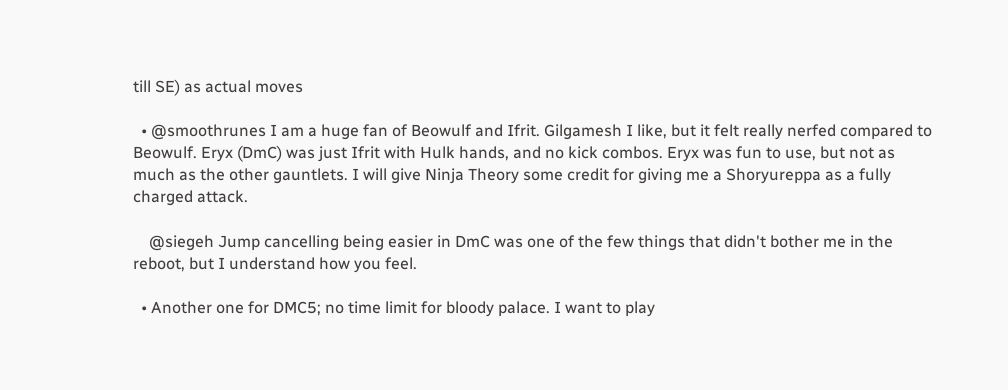till SE) as actual moves

  • @smoothrunes I am a huge fan of Beowulf and Ifrit. Gilgamesh I like, but it felt really nerfed compared to Beowulf. Eryx (DmC) was just Ifrit with Hulk hands, and no kick combos. Eryx was fun to use, but not as much as the other gauntlets. I will give Ninja Theory some credit for giving me a Shoryureppa as a fully charged attack.

    @siegeh Jump cancelling being easier in DmC was one of the few things that didn't bother me in the reboot, but I understand how you feel.

  • Another one for DMC5; no time limit for bloody palace. I want to play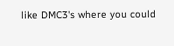like DMC3's where you could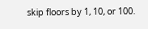skip floors by 1, 10, or 100.